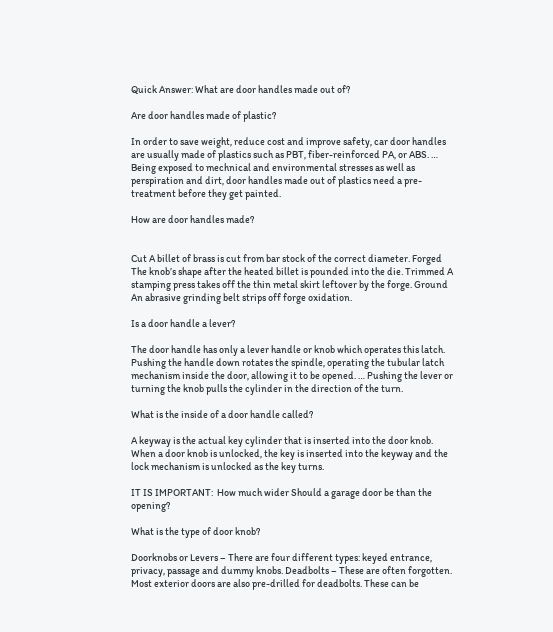Quick Answer: What are door handles made out of?

Are door handles made of plastic?

In order to save weight, reduce cost and improve safety, car door handles are usually made of plastics such as PBT, fiber-reinforced PA, or ABS. … Being exposed to mechnical and environmental stresses as well as perspiration and dirt, door handles made out of plastics need a pre-treatment before they get painted.

How are door handles made?


Cut A billet of brass is cut from bar stock of the correct diameter. Forged The knob’s shape after the heated billet is pounded into the die. Trimmed A stamping press takes off the thin metal skirt leftover by the forge. Ground An abrasive grinding belt strips off forge oxidation.

Is a door handle a lever?

The door handle has only a lever handle or knob which operates this latch. Pushing the handle down rotates the spindle, operating the tubular latch mechanism inside the door, allowing it to be opened. … Pushing the lever or turning the knob pulls the cylinder in the direction of the turn.

What is the inside of a door handle called?

A keyway is the actual key cylinder that is inserted into the door knob. When a door knob is unlocked, the key is inserted into the keyway and the lock mechanism is unlocked as the key turns.

IT IS IMPORTANT:  How much wider Should a garage door be than the opening?

What is the type of door knob?

Doorknobs or Levers – There are four different types: keyed entrance, privacy, passage and dummy knobs. Deadbolts – These are often forgotten. Most exterior doors are also pre-drilled for deadbolts. These can be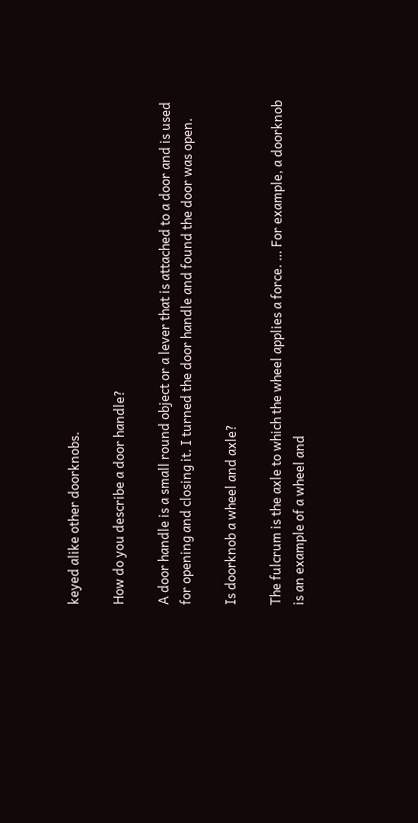keyed alike other doorknobs.

How do you describe a door handle?

A door handle is a small round object or a lever that is attached to a door and is used for opening and closing it. I turned the door handle and found the door was open.

Is doorknob a wheel and axle?

The fulcrum is the axle to which the wheel applies a force. … For example, a doorknob is an example of a wheel and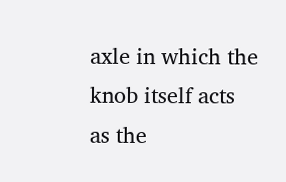axle in which the knob itself acts as the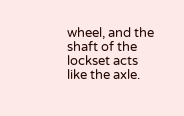wheel, and the shaft of the lockset acts like the axle.